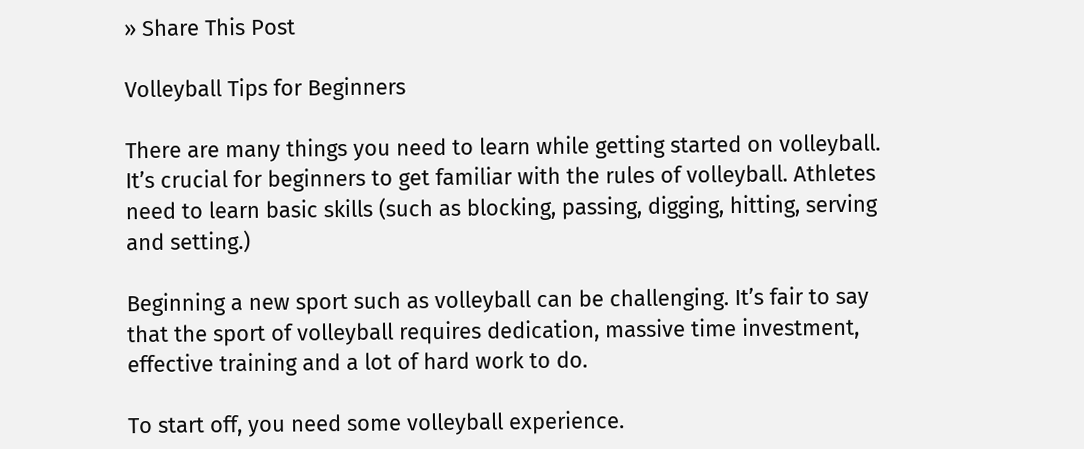» Share This Post

Volleyball Tips for Beginners

There are many things you need to learn while getting started on volleyball. It’s crucial for beginners to get familiar with the rules of volleyball. Athletes need to learn basic skills (such as blocking, passing, digging, hitting, serving and setting.)

Beginning a new sport such as volleyball can be challenging. It’s fair to say that the sport of volleyball requires dedication, massive time investment, effective training and a lot of hard work to do.

To start off, you need some volleyball experience.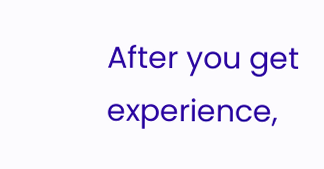After you get experience,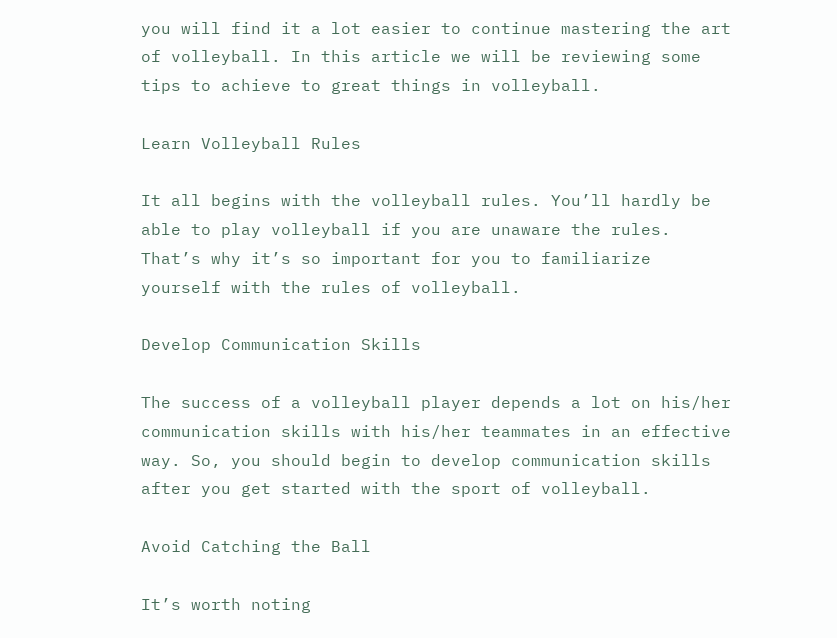you will find it a lot easier to continue mastering the art of volleyball. In this article we will be reviewing some tips to achieve to great things in volleyball.

Learn Volleyball Rules

It all begins with the volleyball rules. You’ll hardly be able to play volleyball if you are unaware the rules. That’s why it’s so important for you to familiarize yourself with the rules of volleyball.

Develop Communication Skills

The success of a volleyball player depends a lot on his/her communication skills with his/her teammates in an effective way. So, you should begin to develop communication skills after you get started with the sport of volleyball.

Avoid Catching the Ball

It’s worth noting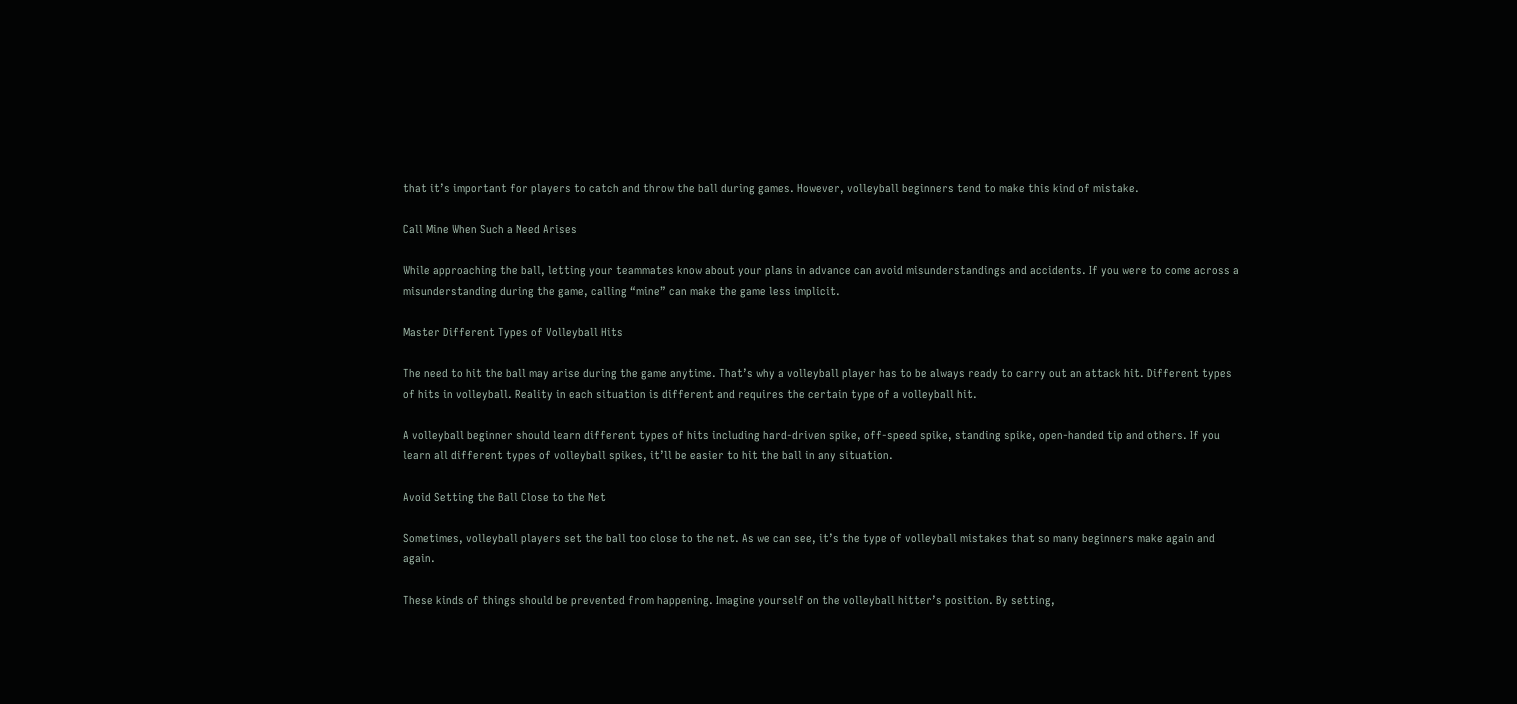that it’s important for players to catch and throw the ball during games. However, volleyball beginners tend to make this kind of mistake.

Call Mine When Such a Need Arises

While approaching the ball, letting your teammates know about your plans in advance can avoid misunderstandings and accidents. If you were to come across a misunderstanding during the game, calling “mine” can make the game less implicit.

Master Different Types of Volleyball Hits

The need to hit the ball may arise during the game anytime. That’s why a volleyball player has to be always ready to carry out an attack hit. Different types of hits in volleyball. Reality in each situation is different and requires the certain type of a volleyball hit.

A volleyball beginner should learn different types of hits including hard-driven spike, off-speed spike, standing spike, open-handed tip and others. If you learn all different types of volleyball spikes, it’ll be easier to hit the ball in any situation.

Avoid Setting the Ball Close to the Net

Sometimes, volleyball players set the ball too close to the net. As we can see, it’s the type of volleyball mistakes that so many beginners make again and again.

These kinds of things should be prevented from happening. Imagine yourself on the volleyball hitter’s position. By setting,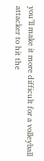you’ll make it more difficult for a volleyball attacker to hit the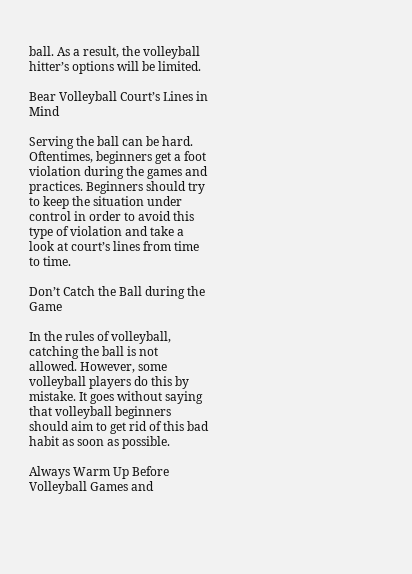ball. As a result, the volleyball hitter’s options will be limited.

Bear Volleyball Court’s Lines in Mind

Serving the ball can be hard. Oftentimes, beginners get a foot violation during the games and practices. Beginners should try to keep the situation under control in order to avoid this type of violation and take a look at court’s lines from time to time.

Don’t Catch the Ball during the Game

In the rules of volleyball, catching the ball is not allowed. However, some volleyball players do this by mistake. It goes without saying that volleyball beginners should aim to get rid of this bad habit as soon as possible.

Always Warm Up Before Volleyball Games and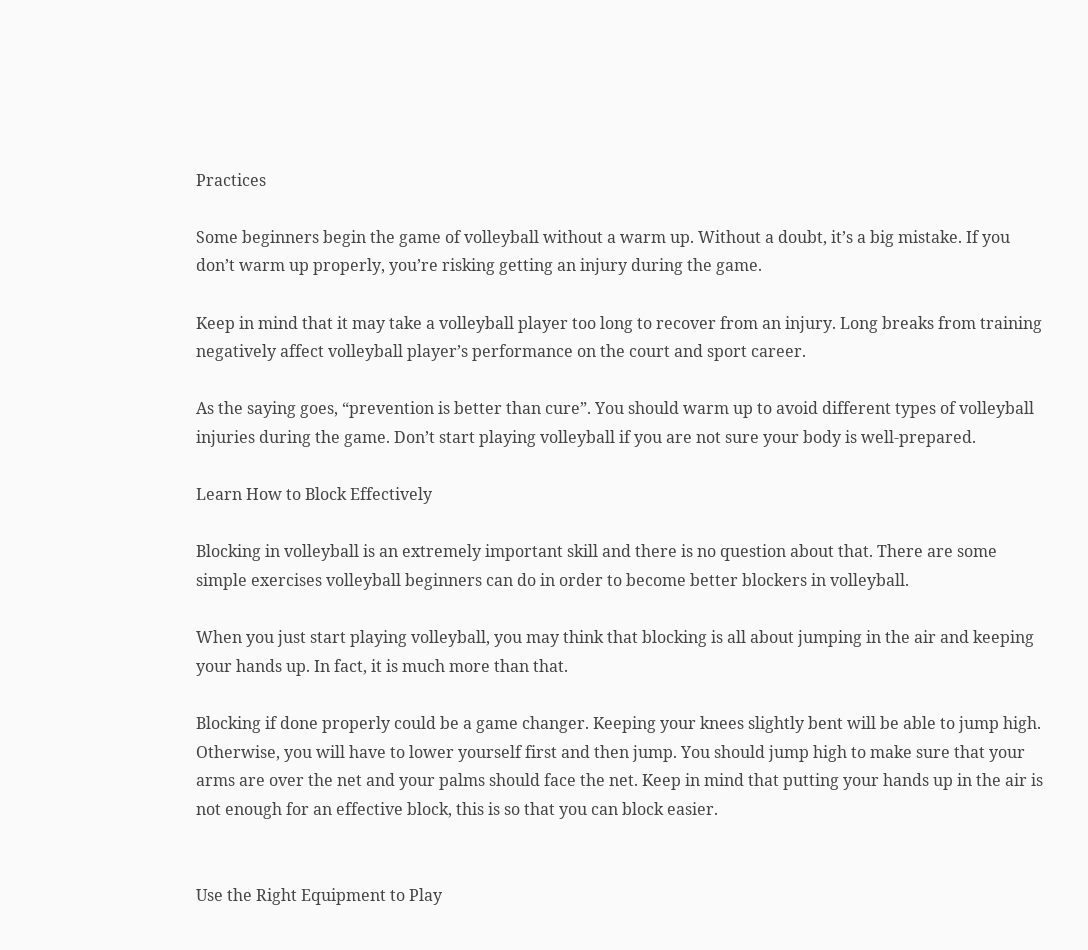Practices

Some beginners begin the game of volleyball without a warm up. Without a doubt, it’s a big mistake. If you don’t warm up properly, you’re risking getting an injury during the game.

Keep in mind that it may take a volleyball player too long to recover from an injury. Long breaks from training negatively affect volleyball player’s performance on the court and sport career.

As the saying goes, “prevention is better than cure”. You should warm up to avoid different types of volleyball injuries during the game. Don’t start playing volleyball if you are not sure your body is well-prepared.

Learn How to Block Effectively

Blocking in volleyball is an extremely important skill and there is no question about that. There are some simple exercises volleyball beginners can do in order to become better blockers in volleyball.

When you just start playing volleyball, you may think that blocking is all about jumping in the air and keeping your hands up. In fact, it is much more than that.

Blocking if done properly could be a game changer. Keeping your knees slightly bent will be able to jump high. Otherwise, you will have to lower yourself first and then jump. You should jump high to make sure that your arms are over the net and your palms should face the net. Keep in mind that putting your hands up in the air is not enough for an effective block, this is so that you can block easier.


Use the Right Equipment to Play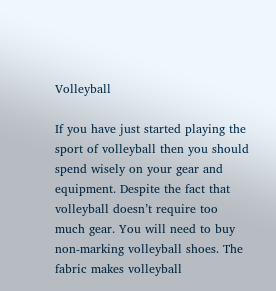Volleyball

If you have just started playing the sport of volleyball then you should spend wisely on your gear and equipment. Despite the fact that volleyball doesn’t require too much gear. You will need to buy non-marking volleyball shoes. The fabric makes volleyball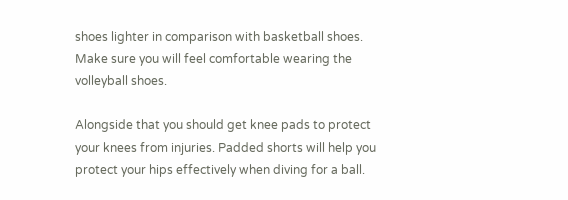shoes lighter in comparison with basketball shoes. Make sure you will feel comfortable wearing the volleyball shoes.

Alongside that you should get knee pads to protect your knees from injuries. Padded shorts will help you protect your hips effectively when diving for a ball.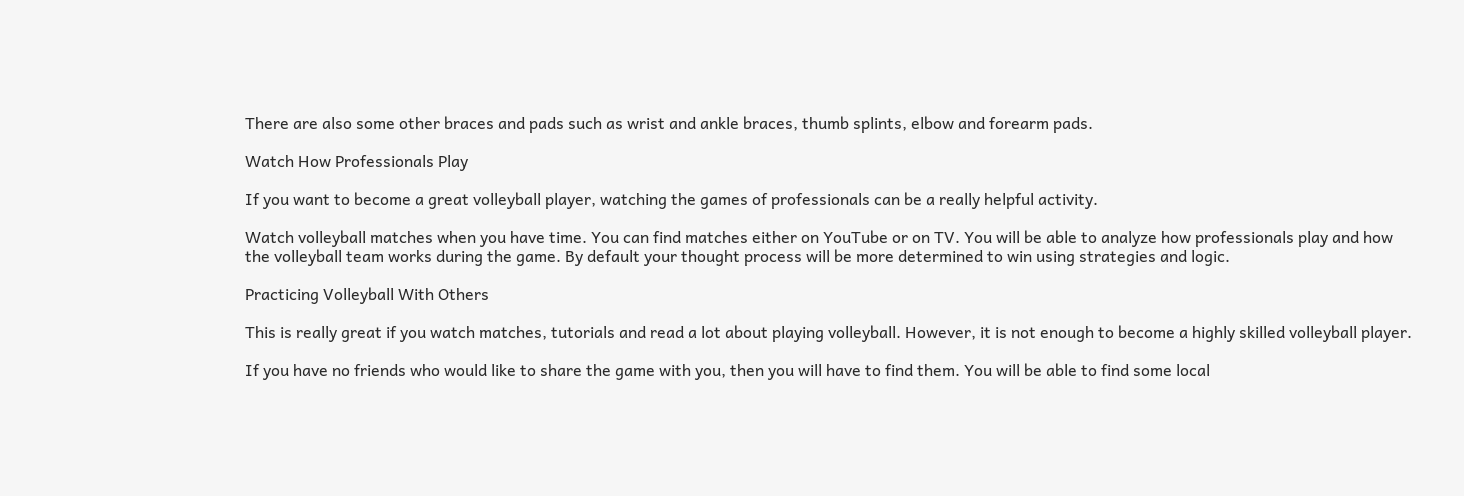There are also some other braces and pads such as wrist and ankle braces, thumb splints, elbow and forearm pads.

Watch How Professionals Play

If you want to become a great volleyball player, watching the games of professionals can be a really helpful activity.

Watch volleyball matches when you have time. You can find matches either on YouTube or on TV. You will be able to analyze how professionals play and how the volleyball team works during the game. By default your thought process will be more determined to win using strategies and logic.

Practicing Volleyball With Others

This is really great if you watch matches, tutorials and read a lot about playing volleyball. However, it is not enough to become a highly skilled volleyball player.

If you have no friends who would like to share the game with you, then you will have to find them. You will be able to find some local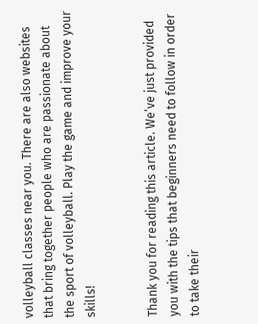volleyball classes near you. There are also websites that bring together people who are passionate about the sport of volleyball. Play the game and improve your skills!


Thank you for reading this article. We’ve just provided you with the tips that beginners need to follow in order to take their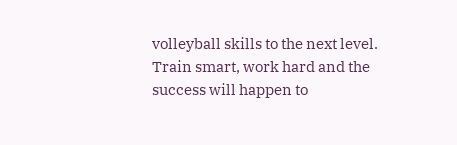volleyball skills to the next level. Train smart, work hard and the success will happen to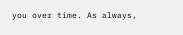you over time. As always,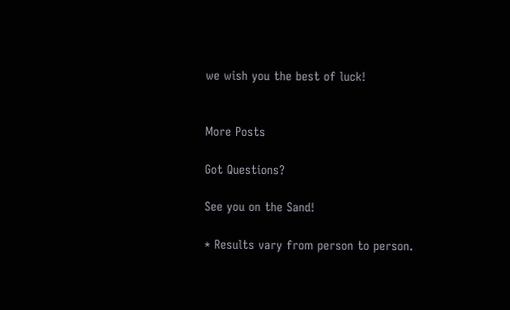we wish you the best of luck!


More Posts

Got Questions?

See you on the Sand!

* Results vary from person to person.